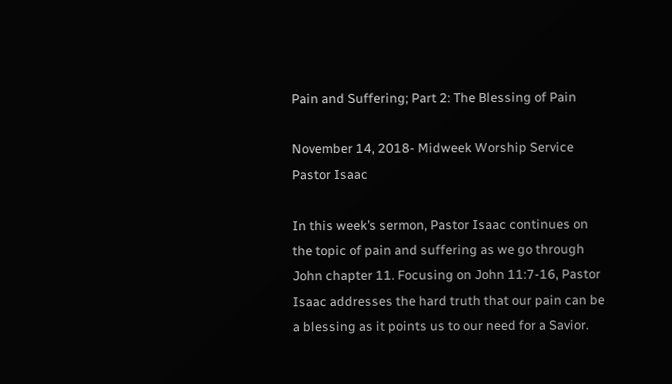Pain and Suffering; Part 2: The Blessing of Pain

November 14, 2018- Midweek Worship Service
Pastor Isaac

In this week’s sermon, Pastor Isaac continues on the topic of pain and suffering as we go through John chapter 11. Focusing on John 11:7-16, Pastor Isaac addresses the hard truth that our pain can be a blessing as it points us to our need for a Savior.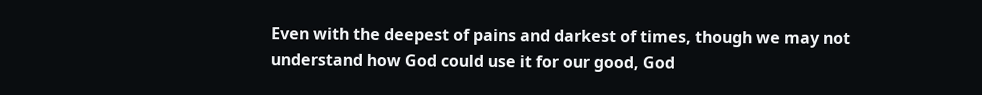Even with the deepest of pains and darkest of times, though we may not understand how God could use it for our good, God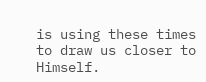is using these times to draw us closer to Himself.